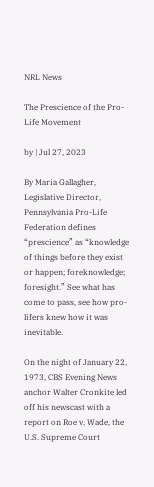NRL News

The Prescience of the Pro-Life Movement

by | Jul 27, 2023

By Maria Gallagher, Legislative Director, Pennsylvania Pro-Life Federation defines “prescience” as “knowledge of things before they exist or happen; foreknowledge; foresight.” See what has come to pass, see how pro-lifers knew how it was inevitable.

On the night of January 22, 1973, CBS Evening News anchor Walter Cronkite led off his newscast with a report on Roe v. Wade, the U.S. Supreme Court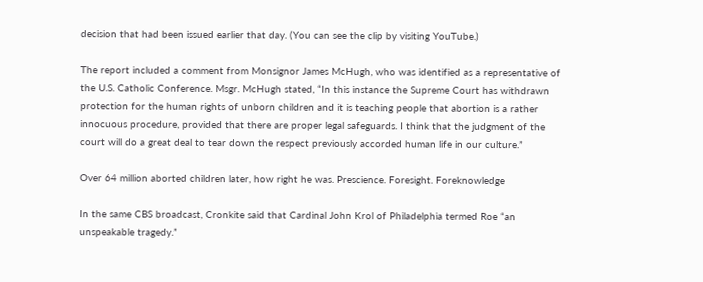decision that had been issued earlier that day. (You can see the clip by visiting YouTube.)

The report included a comment from Monsignor James McHugh, who was identified as a representative of the U.S. Catholic Conference. Msgr. McHugh stated, “In this instance the Supreme Court has withdrawn protection for the human rights of unborn children and it is teaching people that abortion is a rather innocuous procedure, provided that there are proper legal safeguards. I think that the judgment of the court will do a great deal to tear down the respect previously accorded human life in our culture.”

Over 64 million aborted children later, how right he was. Prescience. Foresight. Foreknowledge

In the same CBS broadcast, Cronkite said that Cardinal John Krol of Philadelphia termed Roe “an unspeakable tragedy.”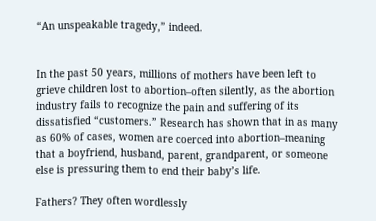“An unspeakable tragedy,” indeed.


In the past 50 years, millions of mothers have been left to grieve children lost to abortion–often silently, as the abortion industry fails to recognize the pain and suffering of its dissatisfied “customers.” Research has shown that in as many as 60% of cases, women are coerced into abortion–meaning that a boyfriend, husband, parent, grandparent, or someone else is pressuring them to end their baby’s life.

Fathers? They often wordlessly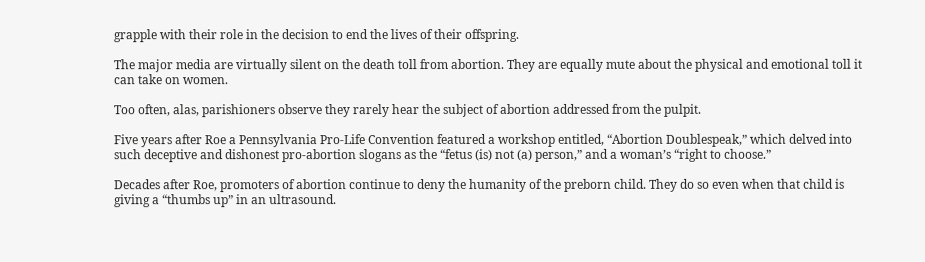grapple with their role in the decision to end the lives of their offspring.

The major media are virtually silent on the death toll from abortion. They are equally mute about the physical and emotional toll it can take on women.

Too often, alas, parishioners observe they rarely hear the subject of abortion addressed from the pulpit.

Five years after Roe a Pennsylvania Pro-Life Convention featured a workshop entitled, “Abortion Doublespeak,” which delved into such deceptive and dishonest pro-abortion slogans as the “fetus (is) not (a) person,” and a woman’s “right to choose.”

Decades after Roe, promoters of abortion continue to deny the humanity of the preborn child. They do so even when that child is giving a “thumbs up” in an ultrasound.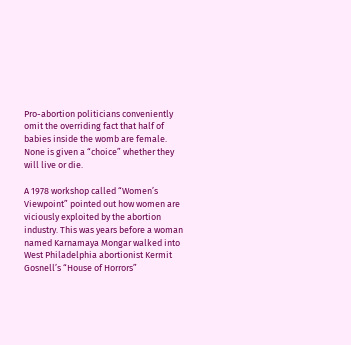Pro-abortion politicians conveniently omit the overriding fact that half of babies inside the womb are female. None is given a “choice” whether they will live or die.

A 1978 workshop called “Women’s Viewpoint” pointed out how women are viciously exploited by the abortion industry. This was years before a woman named Karnamaya Mongar walked into West Philadelphia abortionist Kermit Gosnell’s “House of Horrors”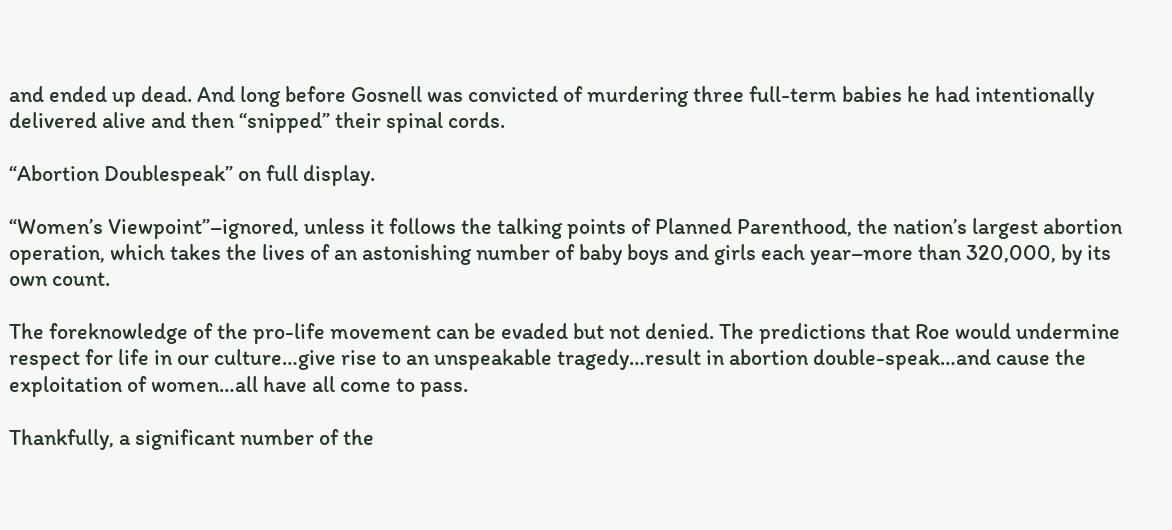and ended up dead. And long before Gosnell was convicted of murdering three full-term babies he had intentionally delivered alive and then “snipped” their spinal cords.

“Abortion Doublespeak” on full display.

“Women’s Viewpoint”–ignored, unless it follows the talking points of Planned Parenthood, the nation’s largest abortion operation, which takes the lives of an astonishing number of baby boys and girls each year–more than 320,000, by its own count.

The foreknowledge of the pro-life movement can be evaded but not denied. The predictions that Roe would undermine respect for life in our culture…give rise to an unspeakable tragedy…result in abortion double-speak…and cause the exploitation of women…all have all come to pass.

Thankfully, a significant number of the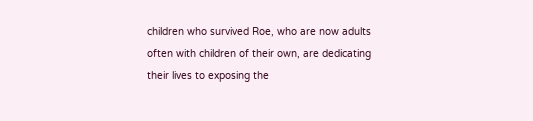children who survived Roe, who are now adults often with children of their own, are dedicating their lives to exposing the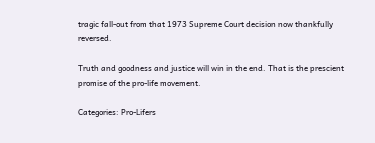tragic fall-out from that 1973 Supreme Court decision now thankfully reversed.

Truth and goodness and justice will win in the end. That is the prescient promise of the pro-life movement.

Categories: Pro-Lifers